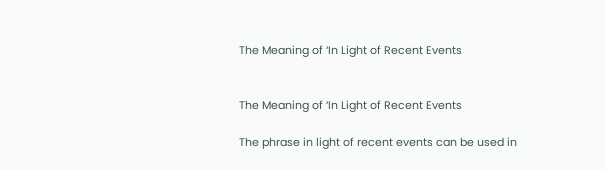The Meaning of ‘In Light of Recent Events


The Meaning of ‘In Light of Recent Events

The phrase in light of recent events can be used in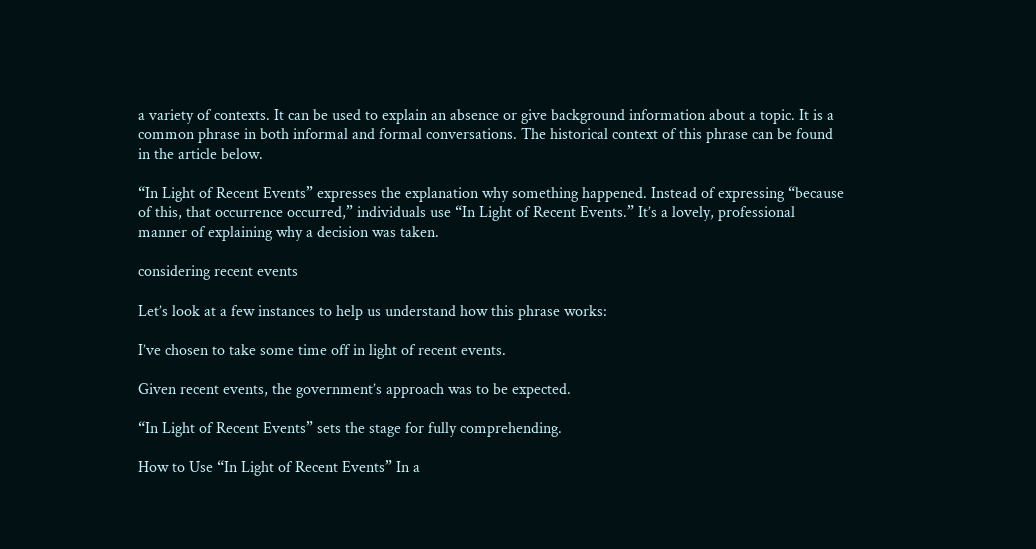a variety of contexts. It can be used to explain an absence or give background information about a topic. It is a common phrase in both informal and formal conversations. The historical context of this phrase can be found in the article below.

“In Light of Recent Events” expresses the explanation why something happened. Instead of expressing “because of this, that occurrence occurred,” individuals use “In Light of Recent Events.” It’s a lovely, professional manner of explaining why a decision was taken.

considering recent events

Let’s look at a few instances to help us understand how this phrase works:

I’ve chosen to take some time off in light of recent events.

Given recent events, the government’s approach was to be expected.

“In Light of Recent Events” sets the stage for fully comprehending.

How to Use “In Light of Recent Events” In a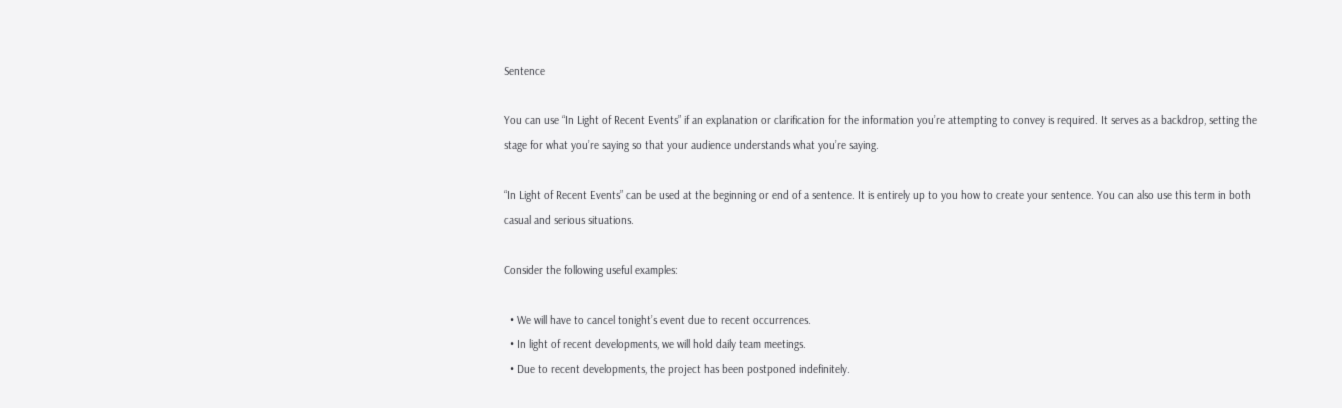Sentence

You can use “In Light of Recent Events” if an explanation or clarification for the information you’re attempting to convey is required. It serves as a backdrop, setting the stage for what you’re saying so that your audience understands what you’re saying.

“In Light of Recent Events” can be used at the beginning or end of a sentence. It is entirely up to you how to create your sentence. You can also use this term in both casual and serious situations.

Consider the following useful examples:

  • We will have to cancel tonight’s event due to recent occurrences.
  • In light of recent developments, we will hold daily team meetings.
  • Due to recent developments, the project has been postponed indefinitely.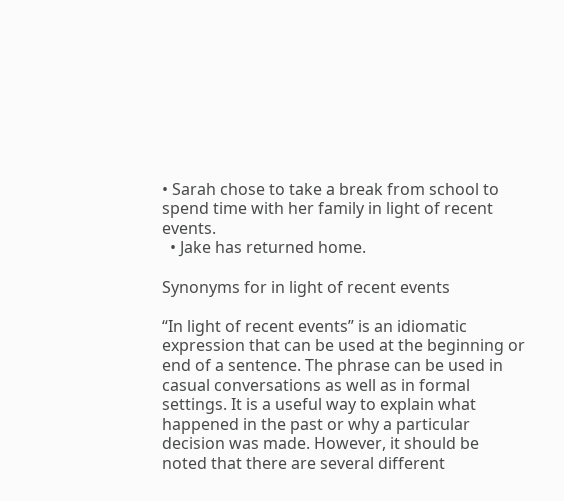• Sarah chose to take a break from school to spend time with her family in light of recent events.
  • Jake has returned home.

Synonyms for in light of recent events

“In light of recent events” is an idiomatic expression that can be used at the beginning or end of a sentence. The phrase can be used in casual conversations as well as in formal settings. It is a useful way to explain what happened in the past or why a particular decision was made. However, it should be noted that there are several different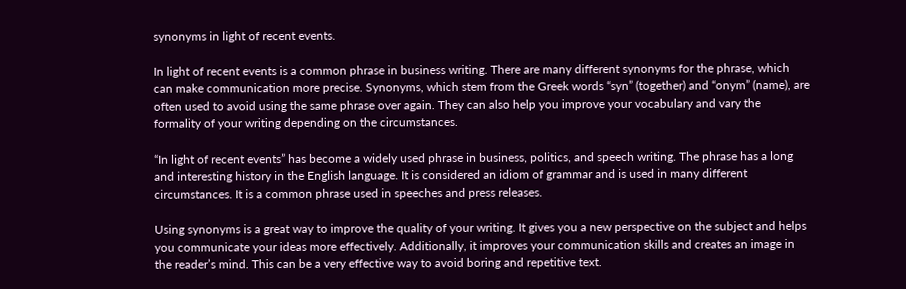synonyms in light of recent events.

In light of recent events is a common phrase in business writing. There are many different synonyms for the phrase, which can make communication more precise. Synonyms, which stem from the Greek words “syn” (together) and “onym” (name), are often used to avoid using the same phrase over again. They can also help you improve your vocabulary and vary the formality of your writing depending on the circumstances.

“In light of recent events” has become a widely used phrase in business, politics, and speech writing. The phrase has a long and interesting history in the English language. It is considered an idiom of grammar and is used in many different circumstances. It is a common phrase used in speeches and press releases.

Using synonyms is a great way to improve the quality of your writing. It gives you a new perspective on the subject and helps you communicate your ideas more effectively. Additionally, it improves your communication skills and creates an image in the reader’s mind. This can be a very effective way to avoid boring and repetitive text.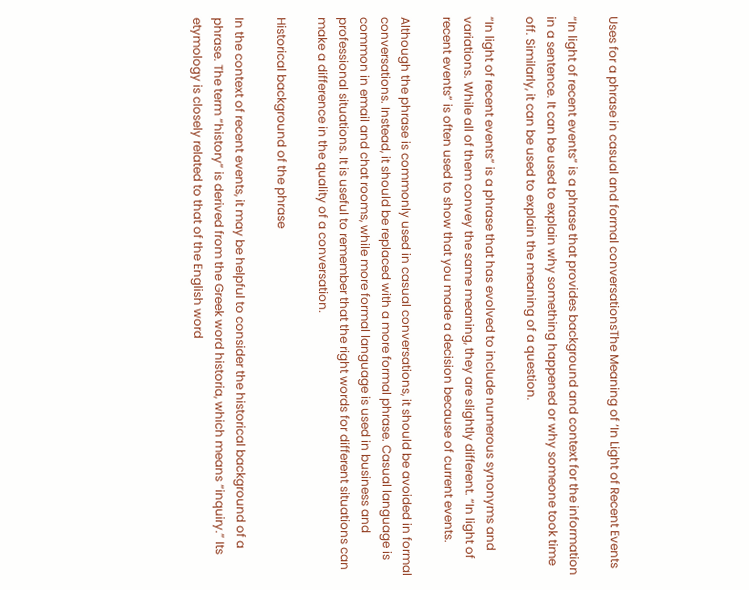Uses for a phrase in casual and formal conversationsThe Meaning of ‘In Light of Recent Events

“In light of recent events” is a phrase that provides background and context for the information in a sentence. It can be used to explain why something happened or why someone took time off. Similarly, it can be used to explain the meaning of a question.

“In light of recent events” is a phrase that has evolved to include numerous synonyms and variations. While all of them convey the same meaning, they are slightly different. “In light of recent events” is often used to show that you made a decision because of current events.

Although the phrase is commonly used in casual conversations, it should be avoided in formal conversations. Instead, it should be replaced with a more formal phrase. Casual language is common in email and chat rooms, while more formal language is used in business and professional situations. It is useful to remember that the right words for different situations can make a difference in the quality of a conversation.

Historical background of the phrase

In the context of recent events, it may be helpful to consider the historical background of a phrase. The term “history” is derived from the Greek word historia, which means “inquiry.” Its etymology is closely related to that of the English word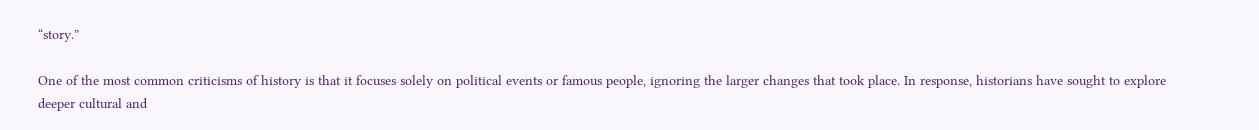“story.”

One of the most common criticisms of history is that it focuses solely on political events or famous people, ignoring the larger changes that took place. In response, historians have sought to explore deeper cultural and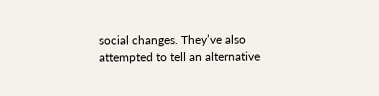social changes. They’ve also attempted to tell an alternative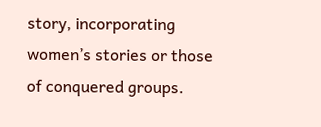story, incorporating women’s stories or those of conquered groups.